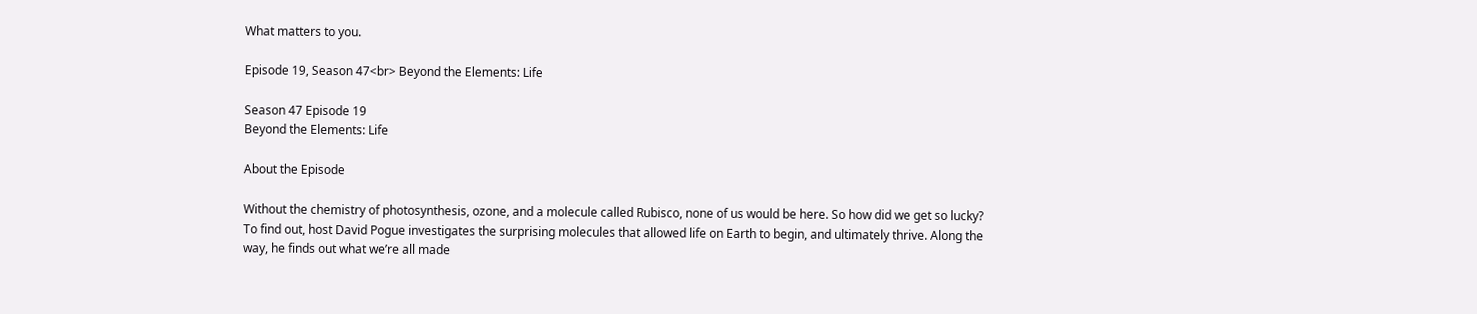What matters to you.

Episode 19, Season 47<br> Beyond the Elements: Life

Season 47 Episode 19
Beyond the Elements: Life

About the Episode

Without the chemistry of photosynthesis, ozone, and a molecule called Rubisco, none of us would be here. So how did we get so lucky? To find out, host David Pogue investigates the surprising molecules that allowed life on Earth to begin, and ultimately thrive. Along the way, he finds out what we’re all made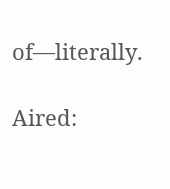of—literally.

Aired: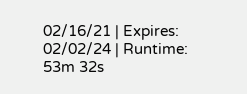02/16/21 | Expires: 02/02/24 | Runtime: 53m 32s